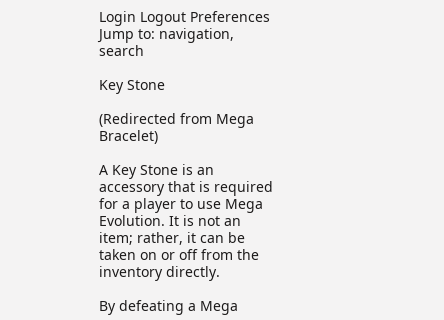Login Logout Preferences
Jump to: navigation, search

Key Stone

(Redirected from Mega Bracelet)

A Key Stone is an accessory that is required for a player to use Mega Evolution. It is not an item; rather, it can be taken on or off from the inventory directly.

By defeating a Mega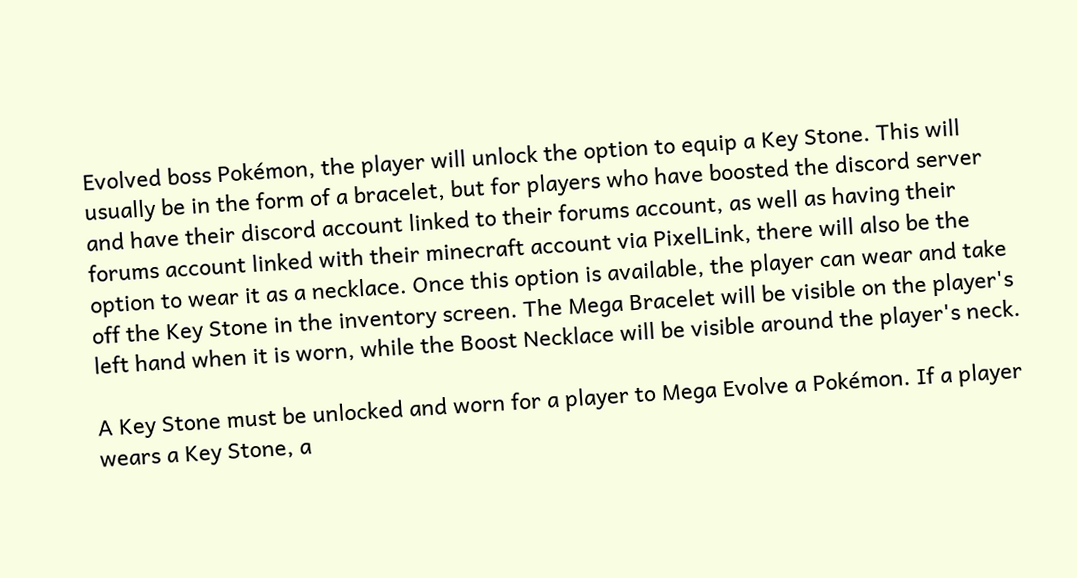Evolved boss Pokémon, the player will unlock the option to equip a Key Stone. This will usually be in the form of a bracelet, but for players who have boosted the discord server and have their discord account linked to their forums account, as well as having their forums account linked with their minecraft account via PixelLink, there will also be the option to wear it as a necklace. Once this option is available, the player can wear and take off the Key Stone in the inventory screen. The Mega Bracelet will be visible on the player's left hand when it is worn, while the Boost Necklace will be visible around the player's neck.

A Key Stone must be unlocked and worn for a player to Mega Evolve a Pokémon. If a player wears a Key Stone, a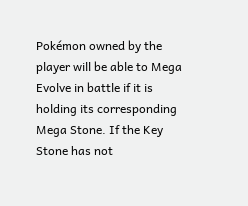Pokémon owned by the player will be able to Mega Evolve in battle if it is holding its corresponding Mega Stone. If the Key Stone has not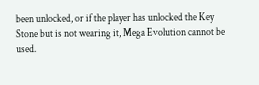been unlocked, or if the player has unlocked the Key Stone but is not wearing it, Mega Evolution cannot be used.